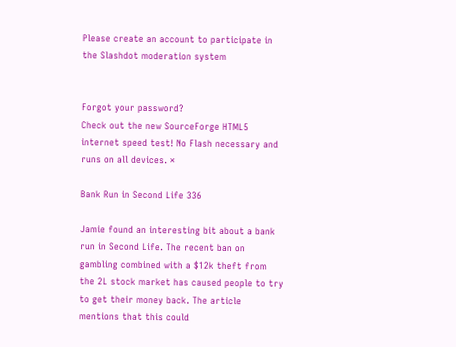Please create an account to participate in the Slashdot moderation system


Forgot your password?
Check out the new SourceForge HTML5 internet speed test! No Flash necessary and runs on all devices. ×

Bank Run in Second Life 336

Jamie found an interesting bit about a bank run in Second Life. The recent ban on gambling combined with a $12k theft from the 2L stock market has caused people to try to get their money back. The article mentions that this could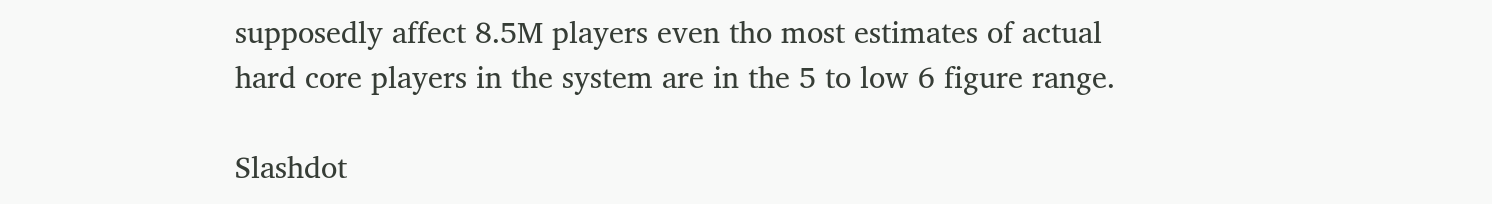supposedly affect 8.5M players even tho most estimates of actual hard core players in the system are in the 5 to low 6 figure range.

Slashdot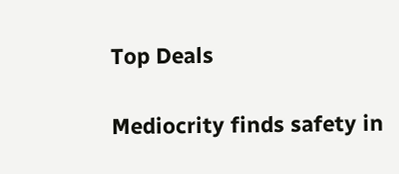Top Deals

Mediocrity finds safety in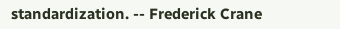standardization. -- Frederick Crane